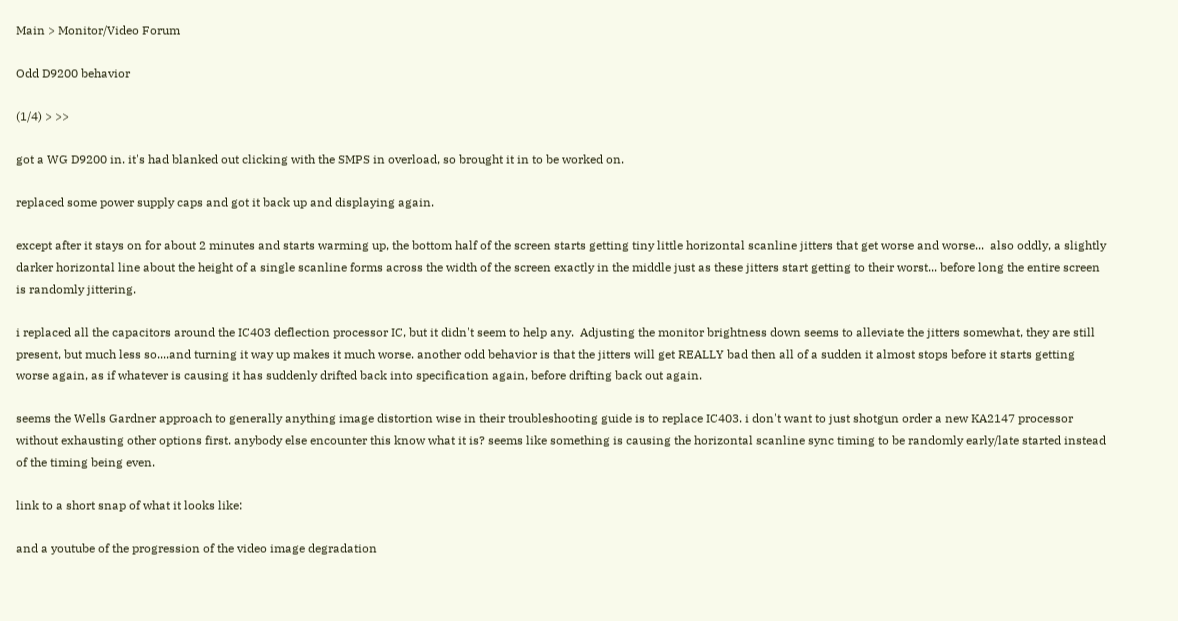Main > Monitor/Video Forum

Odd D9200 behavior

(1/4) > >>

got a WG D9200 in. it's had blanked out clicking with the SMPS in overload, so brought it in to be worked on.

replaced some power supply caps and got it back up and displaying again.

except after it stays on for about 2 minutes and starts warming up, the bottom half of the screen starts getting tiny little horizontal scanline jitters that get worse and worse...  also oddly, a slightly darker horizontal line about the height of a single scanline forms across the width of the screen exactly in the middle just as these jitters start getting to their worst... before long the entire screen is randomly jittering.

i replaced all the capacitors around the IC403 deflection processor IC, but it didn't seem to help any.  Adjusting the monitor brightness down seems to alleviate the jitters somewhat, they are still present, but much less so....and turning it way up makes it much worse. another odd behavior is that the jitters will get REALLY bad then all of a sudden it almost stops before it starts getting worse again, as if whatever is causing it has suddenly drifted back into specification again, before drifting back out again.

seems the Wells Gardner approach to generally anything image distortion wise in their troubleshooting guide is to replace IC403. i don't want to just shotgun order a new KA2147 processor without exhausting other options first. anybody else encounter this know what it is? seems like something is causing the horizontal scanline sync timing to be randomly early/late started instead of the timing being even.

link to a short snap of what it looks like:

and a youtube of the progression of the video image degradation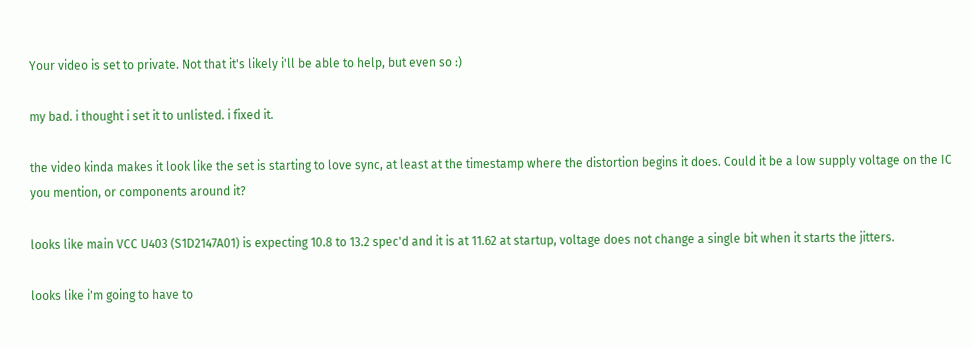Your video is set to private. Not that it's likely i'll be able to help, but even so :)

my bad. i thought i set it to unlisted. i fixed it.

the video kinda makes it look like the set is starting to love sync, at least at the timestamp where the distortion begins it does. Could it be a low supply voltage on the IC you mention, or components around it?

looks like main VCC U403 (S1D2147A01) is expecting 10.8 to 13.2 spec'd and it is at 11.62 at startup, voltage does not change a single bit when it starts the jitters.

looks like i'm going to have to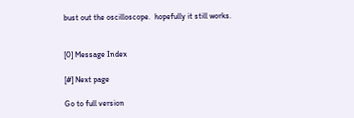bust out the oscilloscope.  hopefully it still works.


[0] Message Index

[#] Next page

Go to full version